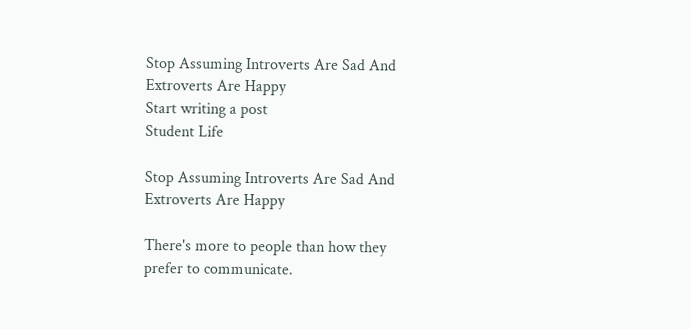Stop Assuming Introverts Are Sad And Extroverts Are Happy
Start writing a post
Student Life

Stop Assuming Introverts Are Sad And Extroverts Are Happy

There's more to people than how they prefer to communicate.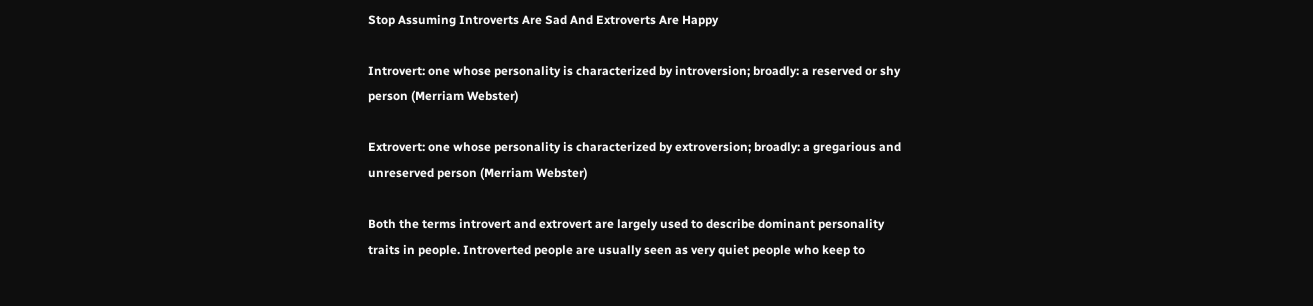Stop Assuming Introverts Are Sad And Extroverts Are Happy

Introvert: one whose personality is characterized by introversion; broadly: a reserved or shy person (Merriam Webster)

Extrovert: one whose personality is characterized by extroversion; broadly: a gregarious and unreserved person (Merriam Webster)

Both the terms introvert and extrovert are largely used to describe dominant personality traits in people. Introverted people are usually seen as very quiet people who keep to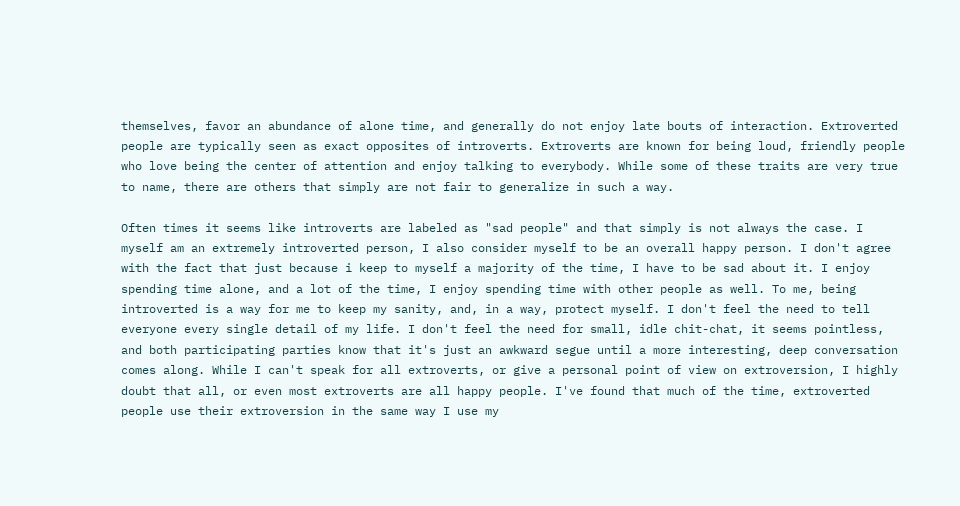themselves, favor an abundance of alone time, and generally do not enjoy late bouts of interaction. Extroverted people are typically seen as exact opposites of introverts. Extroverts are known for being loud, friendly people who love being the center of attention and enjoy talking to everybody. While some of these traits are very true to name, there are others that simply are not fair to generalize in such a way.

Often times it seems like introverts are labeled as "sad people" and that simply is not always the case. I myself am an extremely introverted person, I also consider myself to be an overall happy person. I don't agree with the fact that just because i keep to myself a majority of the time, I have to be sad about it. I enjoy spending time alone, and a lot of the time, I enjoy spending time with other people as well. To me, being introverted is a way for me to keep my sanity, and, in a way, protect myself. I don't feel the need to tell everyone every single detail of my life. I don't feel the need for small, idle chit-chat, it seems pointless, and both participating parties know that it's just an awkward segue until a more interesting, deep conversation comes along. While I can't speak for all extroverts, or give a personal point of view on extroversion, I highly doubt that all, or even most extroverts are all happy people. I've found that much of the time, extroverted people use their extroversion in the same way I use my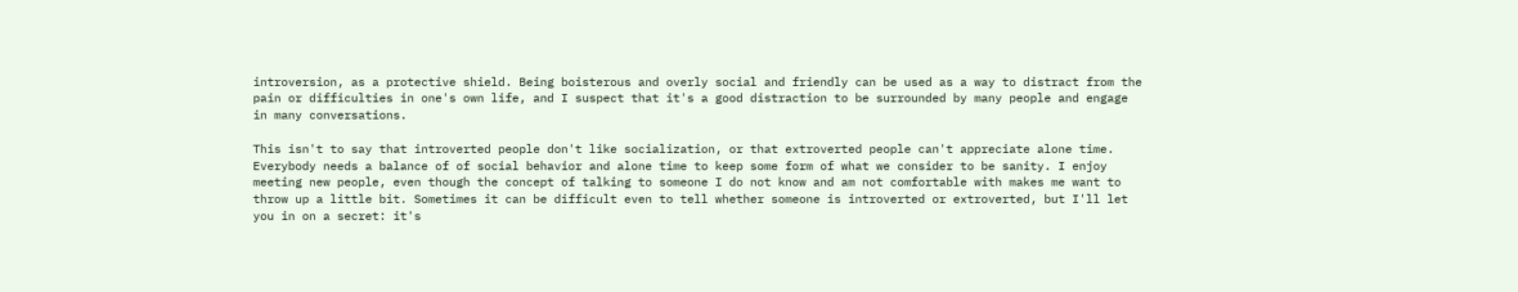introversion, as a protective shield. Being boisterous and overly social and friendly can be used as a way to distract from the pain or difficulties in one's own life, and I suspect that it's a good distraction to be surrounded by many people and engage in many conversations.

This isn't to say that introverted people don't like socialization, or that extroverted people can't appreciate alone time. Everybody needs a balance of of social behavior and alone time to keep some form of what we consider to be sanity. I enjoy meeting new people, even though the concept of talking to someone I do not know and am not comfortable with makes me want to throw up a little bit. Sometimes it can be difficult even to tell whether someone is introverted or extroverted, but I'll let you in on a secret: it's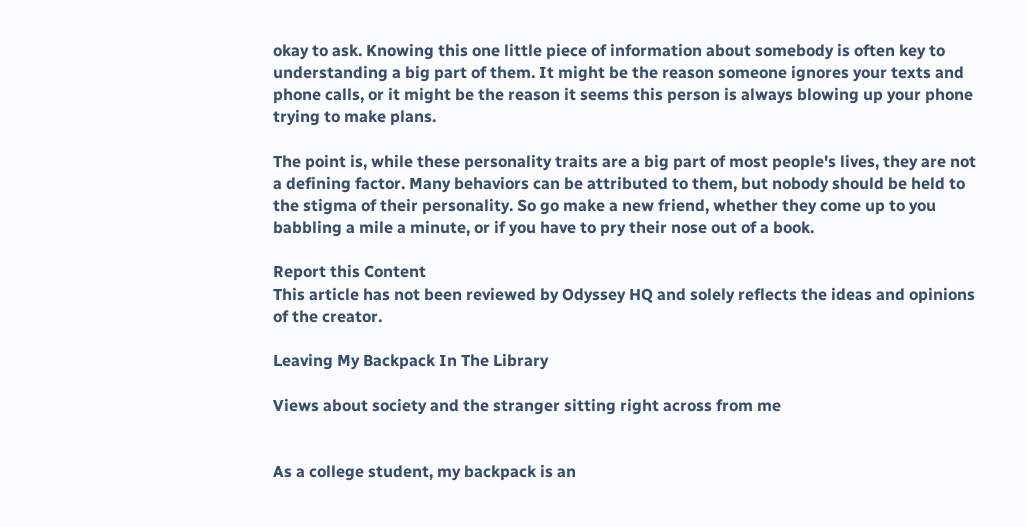okay to ask. Knowing this one little piece of information about somebody is often key to understanding a big part of them. It might be the reason someone ignores your texts and phone calls, or it might be the reason it seems this person is always blowing up your phone trying to make plans.

The point is, while these personality traits are a big part of most people's lives, they are not a defining factor. Many behaviors can be attributed to them, but nobody should be held to the stigma of their personality. So go make a new friend, whether they come up to you babbling a mile a minute, or if you have to pry their nose out of a book.

Report this Content
This article has not been reviewed by Odyssey HQ and solely reflects the ideas and opinions of the creator.

Leaving My Backpack In The Library

Views about society and the stranger sitting right across from me


As a college student, my backpack is an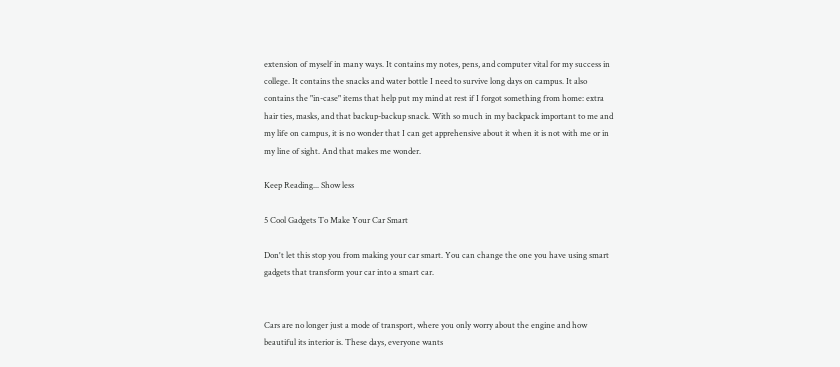extension of myself in many ways. It contains my notes, pens, and computer vital for my success in college. It contains the snacks and water bottle I need to survive long days on campus. It also contains the "in-case" items that help put my mind at rest if I forgot something from home: extra hair ties, masks, and that backup-backup snack. With so much in my backpack important to me and my life on campus, it is no wonder that I can get apprehensive about it when it is not with me or in my line of sight. And that makes me wonder.

Keep Reading... Show less

5 Cool Gadgets To Make Your Car Smart

Don't let this stop you from making your car smart. You can change the one you have using smart gadgets that transform your car into a smart car.


Cars are no longer just a mode of transport, where you only worry about the engine and how beautiful its interior is. These days, everyone wants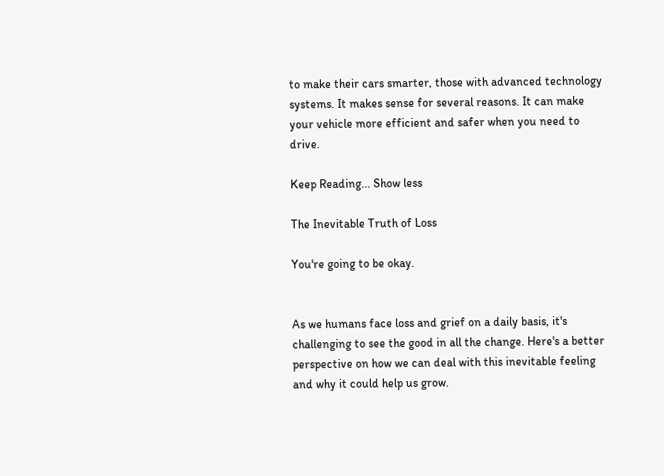to make their cars smarter, those with advanced technology systems. It makes sense for several reasons. It can make your vehicle more efficient and safer when you need to drive.

Keep Reading... Show less

The Inevitable Truth of Loss

You're going to be okay.


As we humans face loss and grief on a daily basis, it's challenging to see the good in all the change. Here's a better perspective on how we can deal with this inevitable feeling and why it could help us grow.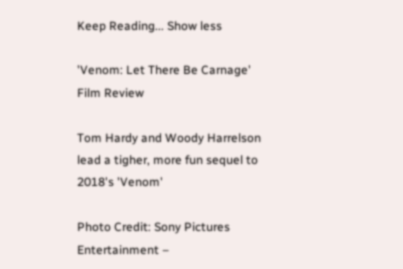Keep Reading... Show less

'Venom: Let There Be Carnage' Film Review

Tom Hardy and Woody Harrelson lead a tigher, more fun sequel to 2018's 'Venom'

Photo Credit: Sony Pictures Entertainment –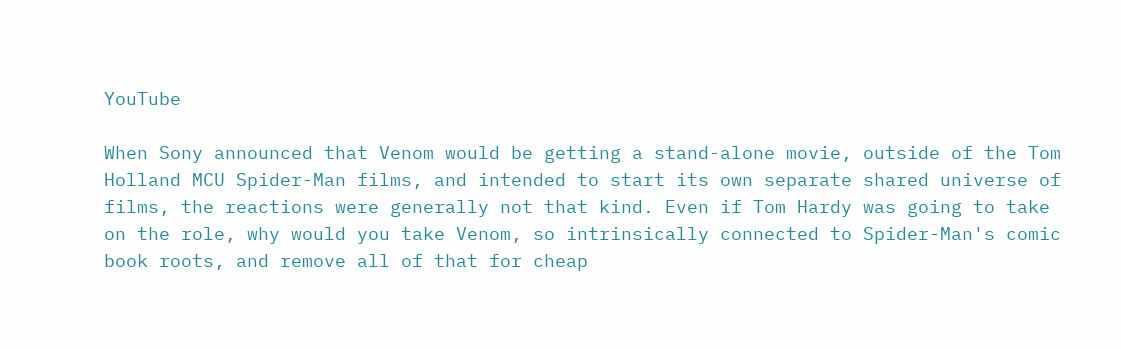YouTube

When Sony announced that Venom would be getting a stand-alone movie, outside of the Tom Holland MCU Spider-Man films, and intended to start its own separate shared universe of films, the reactions were generally not that kind. Even if Tom Hardy was going to take on the role, why would you take Venom, so intrinsically connected to Spider-Man's comic book roots, and remove all of that for cheap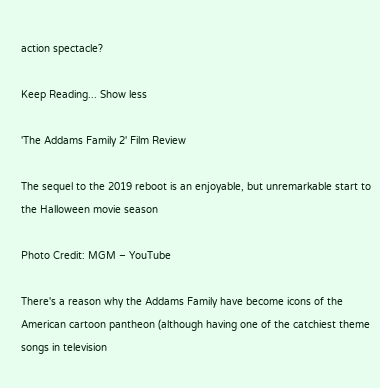action spectacle?

Keep Reading... Show less

'The Addams Family 2' Film Review

The sequel to the 2019 reboot is an enjoyable, but unremarkable start to the Halloween movie season

Photo Credit: MGM – YouTube

There's a reason why the Addams Family have become icons of the American cartoon pantheon (although having one of the catchiest theme songs in television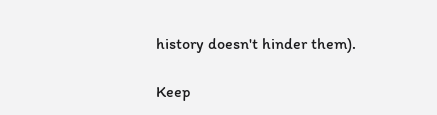history doesn't hinder them).

Keep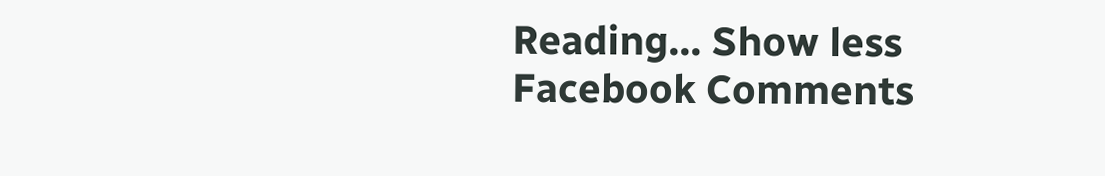Reading... Show less
Facebook Comments